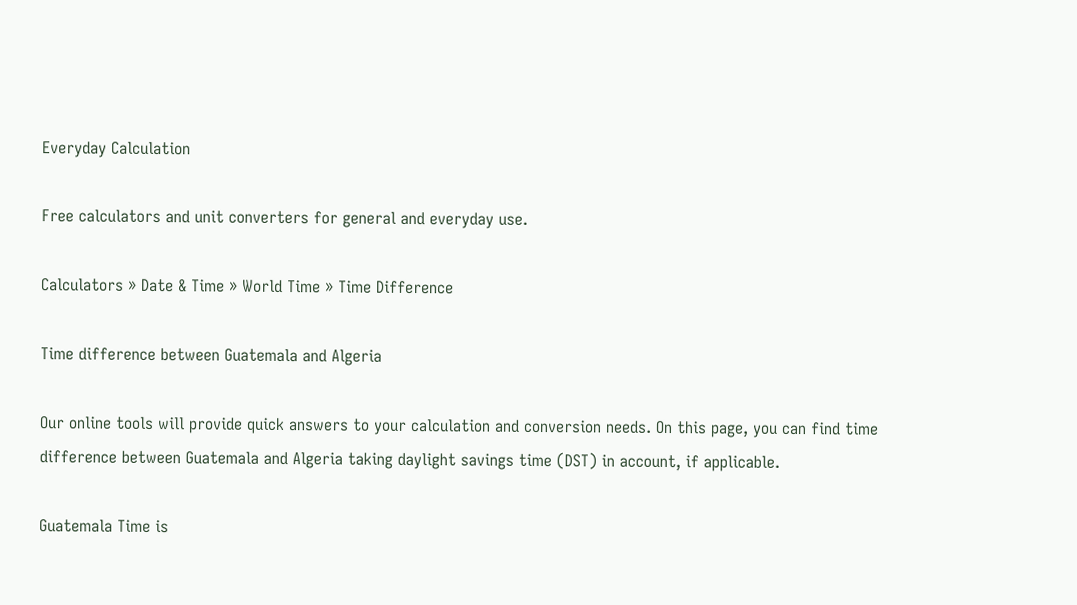Everyday Calculation

Free calculators and unit converters for general and everyday use.

Calculators » Date & Time » World Time » Time Difference

Time difference between Guatemala and Algeria

Our online tools will provide quick answers to your calculation and conversion needs. On this page, you can find time difference between Guatemala and Algeria taking daylight savings time (DST) in account, if applicable.

Guatemala Time is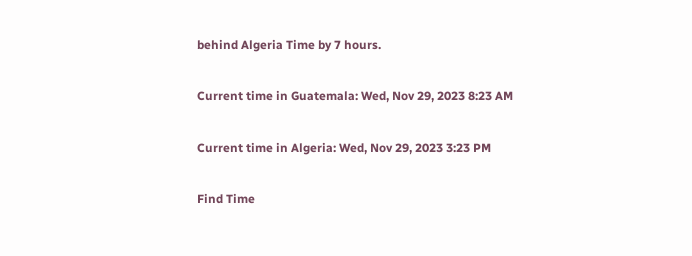behind Algeria Time by 7 hours.

Current time in Guatemala: Wed, Nov 29, 2023 8:23 AM

Current time in Algeria: Wed, Nov 29, 2023 3:23 PM

Find Time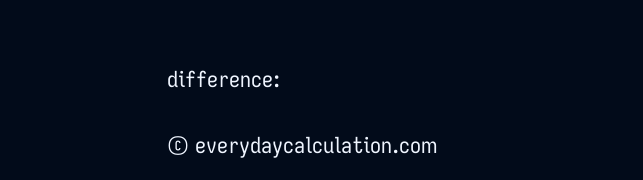difference:

© everydaycalculation.com